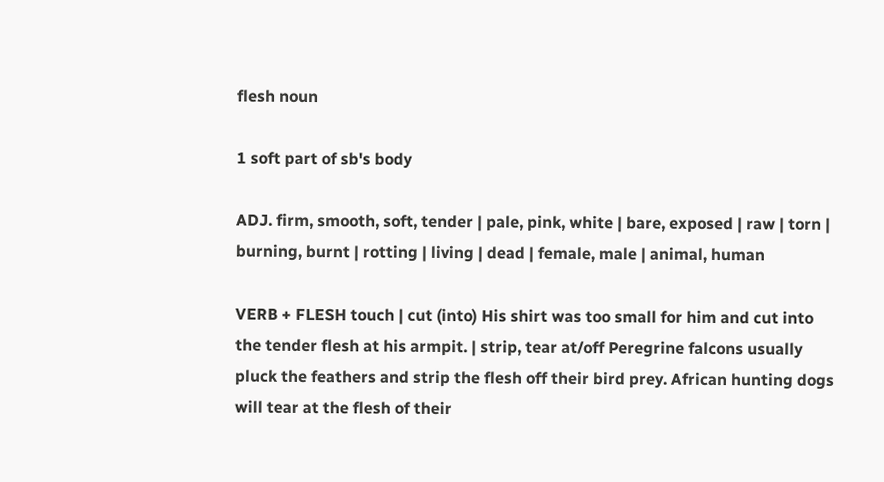flesh noun

1 soft part of sb's body

ADJ. firm, smooth, soft, tender | pale, pink, white | bare, exposed | raw | torn | burning, burnt | rotting | living | dead | female, male | animal, human

VERB + FLESH touch | cut (into) His shirt was too small for him and cut into the tender flesh at his armpit. | strip, tear at/off Peregrine falcons usually pluck the feathers and strip the flesh off their bird prey. African hunting dogs will tear at the flesh of their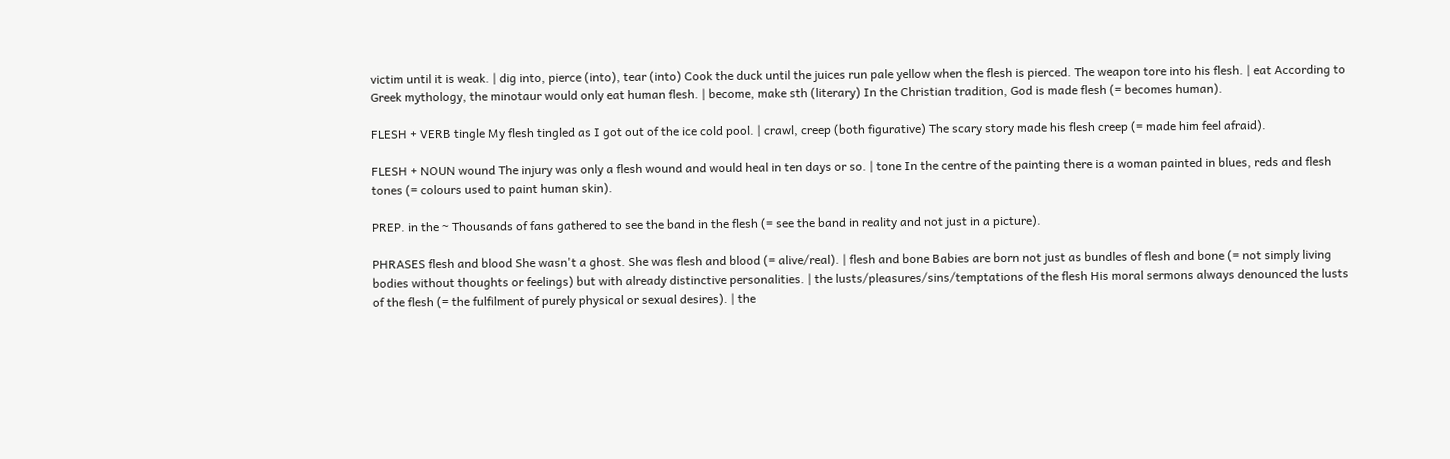victim until it is weak. | dig into, pierce (into), tear (into) Cook the duck until the juices run pale yellow when the flesh is pierced. The weapon tore into his flesh. | eat According to Greek mythology, the minotaur would only eat human flesh. | become, make sth (literary) In the Christian tradition, God is made flesh (= becomes human).

FLESH + VERB tingle My flesh tingled as I got out of the ice cold pool. | crawl, creep (both figurative) The scary story made his flesh creep (= made him feel afraid).

FLESH + NOUN wound The injury was only a flesh wound and would heal in ten days or so. | tone In the centre of the painting there is a woman painted in blues, reds and flesh tones (= colours used to paint human skin).

PREP. in the ~ Thousands of fans gathered to see the band in the flesh (= see the band in reality and not just in a picture).

PHRASES flesh and blood She wasn't a ghost. She was flesh and blood (= alive/real). | flesh and bone Babies are born not just as bundles of flesh and bone (= not simply living bodies without thoughts or feelings) but with already distinctive personalities. | the lusts/pleasures/sins/temptations of the flesh His moral sermons always denounced the lusts of the flesh (= the fulfilment of purely physical or sexual desires). | the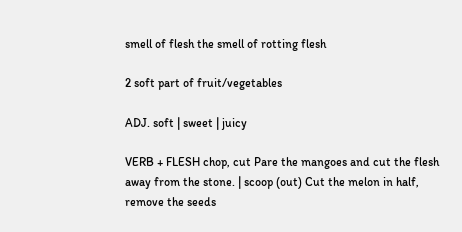smell of flesh the smell of rotting flesh

2 soft part of fruit/vegetables

ADJ. soft | sweet | juicy

VERB + FLESH chop, cut Pare the mangoes and cut the flesh away from the stone. | scoop (out) Cut the melon in half, remove the seeds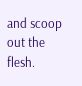and scoop out the flesh.